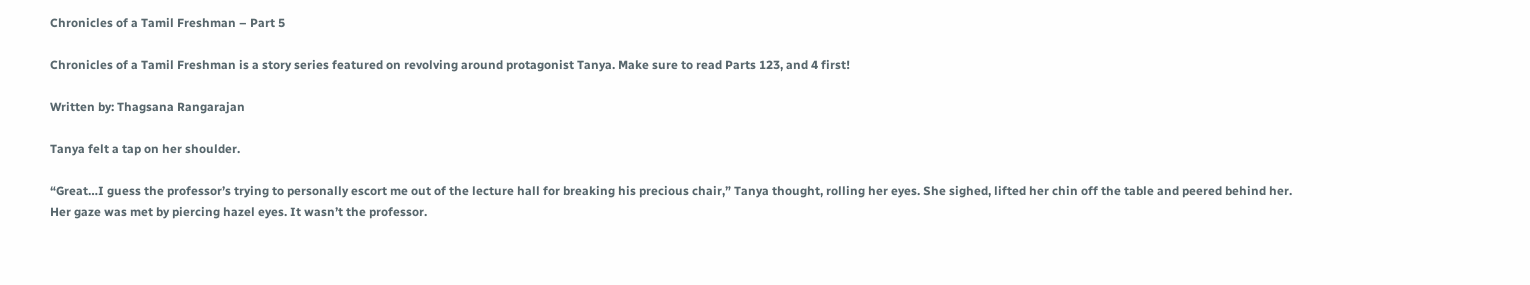Chronicles of a Tamil Freshman – Part 5

Chronicles of a Tamil Freshman is a story series featured on revolving around protagonist Tanya. Make sure to read Parts 123, and 4 first!

Written by: Thagsana Rangarajan

Tanya felt a tap on her shoulder.

“Great…I guess the professor’s trying to personally escort me out of the lecture hall for breaking his precious chair,” Tanya thought, rolling her eyes. She sighed, lifted her chin off the table and peered behind her.  Her gaze was met by piercing hazel eyes. It wasn’t the professor.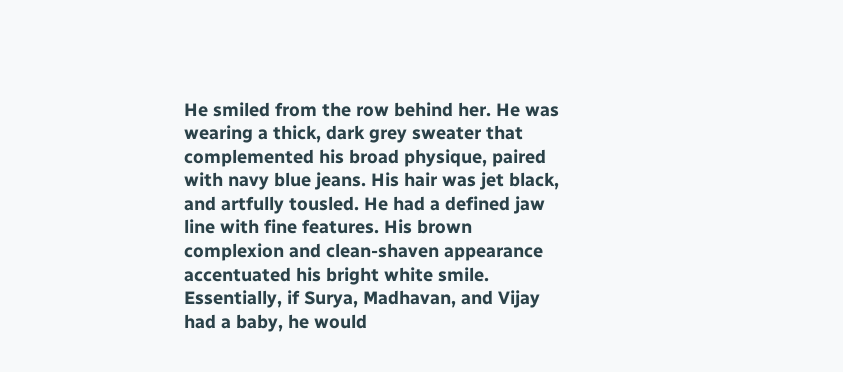He smiled from the row behind her. He was wearing a thick, dark grey sweater that complemented his broad physique, paired with navy blue jeans. His hair was jet black, and artfully tousled. He had a defined jaw line with fine features. His brown complexion and clean-shaven appearance accentuated his bright white smile. Essentially, if Surya, Madhavan, and Vijay had a baby, he would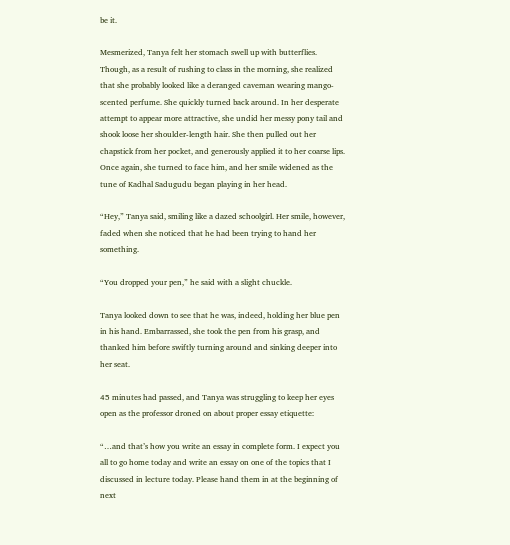be it.

Mesmerized, Tanya felt her stomach swell up with butterflies. Though, as a result of rushing to class in the morning, she realized that she probably looked like a deranged caveman wearing mango-scented perfume. She quickly turned back around. In her desperate attempt to appear more attractive, she undid her messy pony tail and shook loose her shoulder-length hair. She then pulled out her chapstick from her pocket, and generously applied it to her coarse lips. Once again, she turned to face him, and her smile widened as the tune of Kadhal Sadugudu began playing in her head.

“Hey,” Tanya said, smiling like a dazed schoolgirl. Her smile, however, faded when she noticed that he had been trying to hand her something.

“You dropped your pen,” he said with a slight chuckle.

Tanya looked down to see that he was, indeed, holding her blue pen in his hand. Embarrassed, she took the pen from his grasp, and thanked him before swiftly turning around and sinking deeper into her seat.

45 minutes had passed, and Tanya was struggling to keep her eyes open as the professor droned on about proper essay etiquette:

“…and that’s how you write an essay in complete form. I expect you all to go home today and write an essay on one of the topics that I discussed in lecture today. Please hand them in at the beginning of next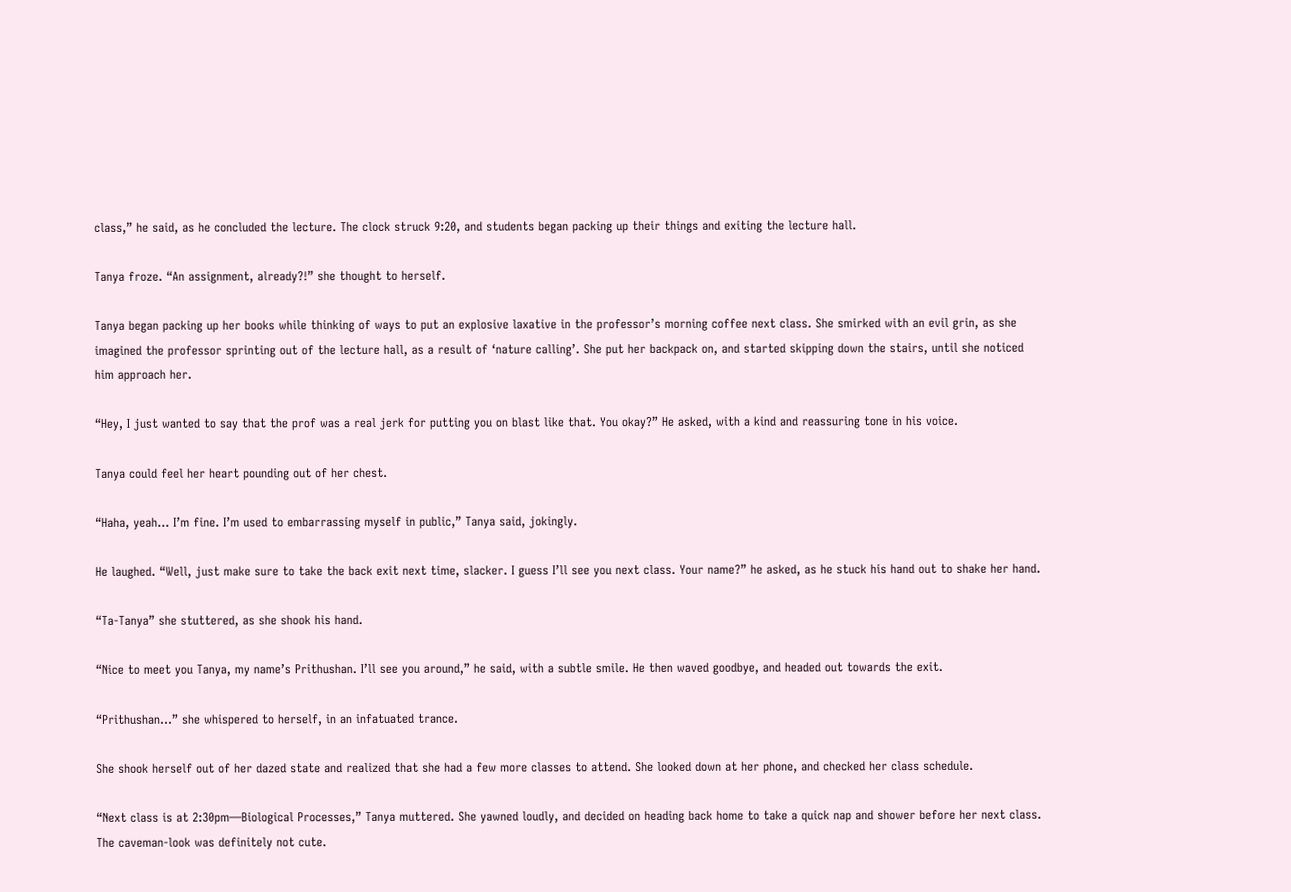class,” he said, as he concluded the lecture. The clock struck 9:20, and students began packing up their things and exiting the lecture hall.

Tanya froze. “An assignment, already?!” she thought to herself.

Tanya began packing up her books while thinking of ways to put an explosive laxative in the professor’s morning coffee next class. She smirked with an evil grin, as she imagined the professor sprinting out of the lecture hall, as a result of ‘nature calling’. She put her backpack on, and started skipping down the stairs, until she noticed him approach her.

“Hey, I just wanted to say that the prof was a real jerk for putting you on blast like that. You okay?” He asked, with a kind and reassuring tone in his voice.

Tanya could feel her heart pounding out of her chest.

“Haha, yeah… I’m fine. I’m used to embarrassing myself in public,” Tanya said, jokingly.

He laughed. “Well, just make sure to take the back exit next time, slacker. I guess I’ll see you next class. Your name?” he asked, as he stuck his hand out to shake her hand.

“Ta-Tanya” she stuttered, as she shook his hand.

“Nice to meet you Tanya, my name’s Prithushan. I’ll see you around,” he said, with a subtle smile. He then waved goodbye, and headed out towards the exit.

“Prithushan…” she whispered to herself, in an infatuated trance.

She shook herself out of her dazed state and realized that she had a few more classes to attend. She looked down at her phone, and checked her class schedule.

“Next class is at 2:30pm—Biological Processes,” Tanya muttered. She yawned loudly, and decided on heading back home to take a quick nap and shower before her next class. The caveman-look was definitely not cute.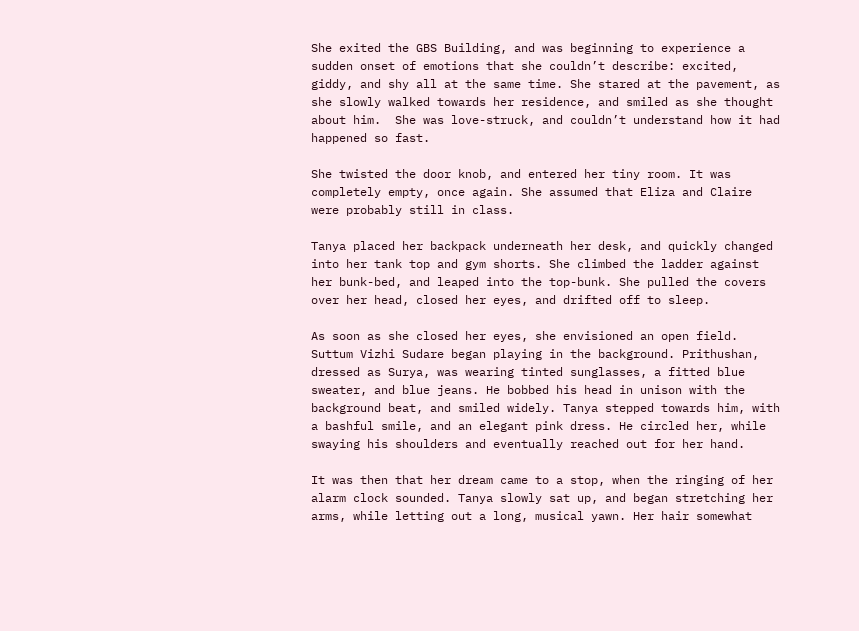She exited the GBS Building, and was beginning to experience a sudden onset of emotions that she couldn’t describe: excited, giddy, and shy all at the same time. She stared at the pavement, as she slowly walked towards her residence, and smiled as she thought about him.  She was love-struck, and couldn’t understand how it had happened so fast.

She twisted the door knob, and entered her tiny room. It was completely empty, once again. She assumed that Eliza and Claire were probably still in class.

Tanya placed her backpack underneath her desk, and quickly changed into her tank top and gym shorts. She climbed the ladder against her bunk-bed, and leaped into the top-bunk. She pulled the covers over her head, closed her eyes, and drifted off to sleep.

As soon as she closed her eyes, she envisioned an open field. Suttum Vizhi Sudare began playing in the background. Prithushan, dressed as Surya, was wearing tinted sunglasses, a fitted blue sweater, and blue jeans. He bobbed his head in unison with the background beat, and smiled widely. Tanya stepped towards him, with a bashful smile, and an elegant pink dress. He circled her, while swaying his shoulders and eventually reached out for her hand.

It was then that her dream came to a stop, when the ringing of her alarm clock sounded. Tanya slowly sat up, and began stretching her arms, while letting out a long, musical yawn. Her hair somewhat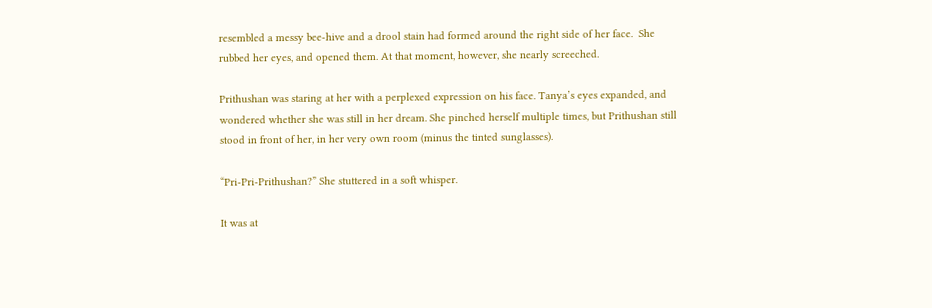resembled a messy bee-hive and a drool stain had formed around the right side of her face.  She rubbed her eyes, and opened them. At that moment, however, she nearly screeched.

Prithushan was staring at her with a perplexed expression on his face. Tanya’s eyes expanded, and wondered whether she was still in her dream. She pinched herself multiple times, but Prithushan still stood in front of her, in her very own room (minus the tinted sunglasses).

“Pri-Pri-Prithushan?” She stuttered in a soft whisper.

It was at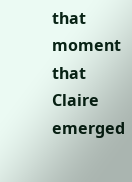that moment that Claire emerged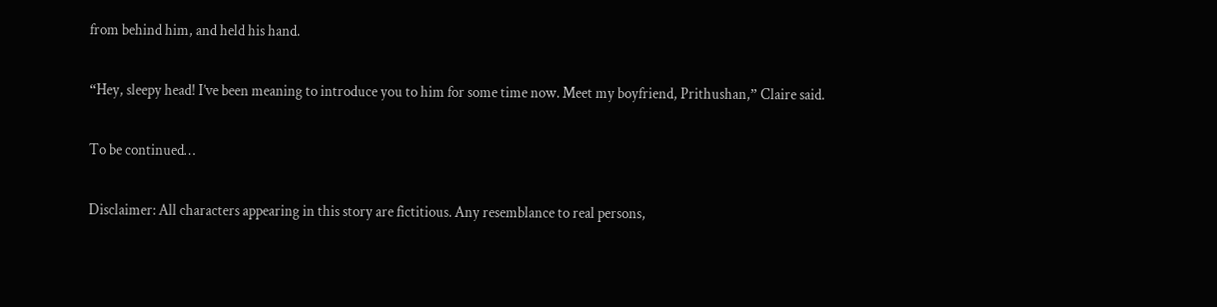from behind him, and held his hand.

“Hey, sleepy head! I’ve been meaning to introduce you to him for some time now. Meet my boyfriend, Prithushan,” Claire said.

To be continued…

Disclaimer: All characters appearing in this story are fictitious. Any resemblance to real persons,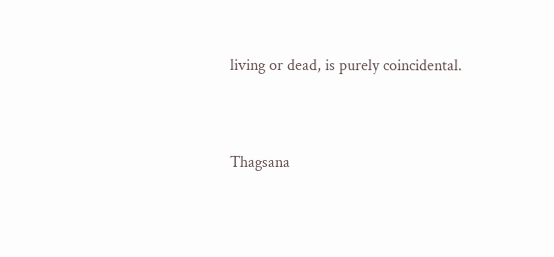living or dead, is purely coincidental.


Thagsana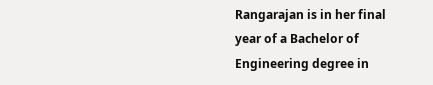Rangarajan is in her final year of a Bachelor of Engineering degree in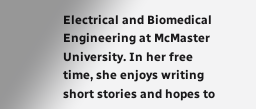Electrical and Biomedical Engineering at McMaster University. In her free time, she enjoys writing short stories and hopes to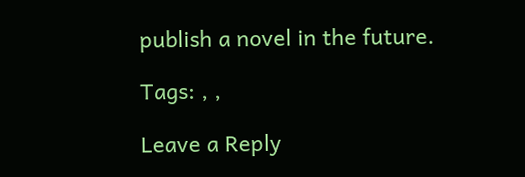publish a novel in the future.

Tags: , ,

Leave a Reply